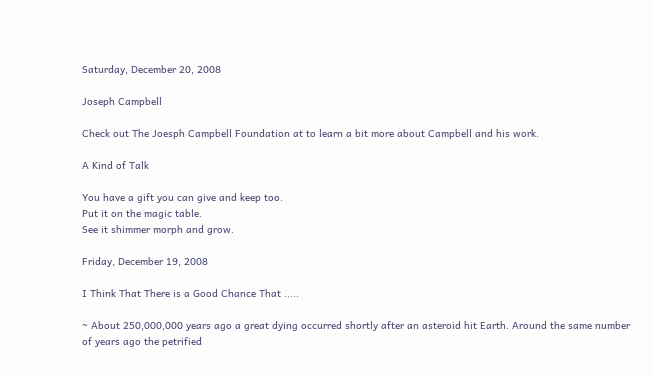Saturday, December 20, 2008

Joseph Campbell

Check out The Joesph Campbell Foundation at to learn a bit more about Campbell and his work.

A Kind of Talk

You have a gift you can give and keep too.
Put it on the magic table.
See it shimmer morph and grow.

Friday, December 19, 2008

I Think That There is a Good Chance That .....

~ About 250,000,000 years ago a great dying occurred shortly after an asteroid hit Earth. Around the same number of years ago the petrified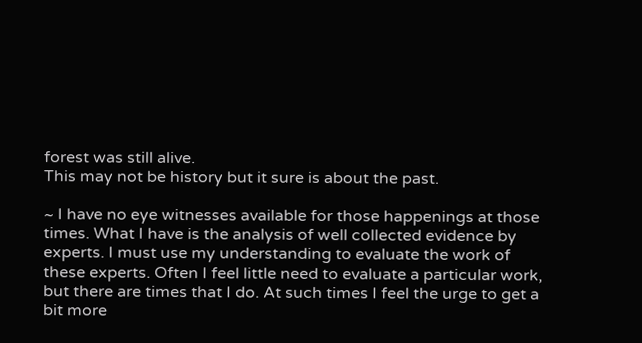forest was still alive.
This may not be history but it sure is about the past.

~ I have no eye witnesses available for those happenings at those times. What I have is the analysis of well collected evidence by experts. I must use my understanding to evaluate the work of these experts. Often I feel little need to evaluate a particular work, but there are times that I do. At such times I feel the urge to get a bit more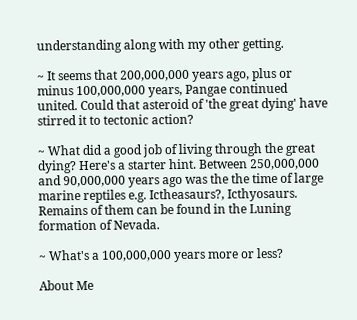understanding along with my other getting.

~ It seems that 200,000,000 years ago, plus or minus 100,000,000 years, Pangae continued united. Could that asteroid of 'the great dying' have stirred it to tectonic action?

~ What did a good job of living through the great dying? Here's a starter hint. Between 250,000,000 and 90,000,000 years ago was the the time of large marine reptiles e.g. Ictheasaurs?, Icthyosaurs. Remains of them can be found in the Luning formation of Nevada.

~ What's a 100,000,000 years more or less?

About Me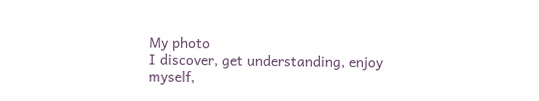My photo
I discover, get understanding, enjoy myself,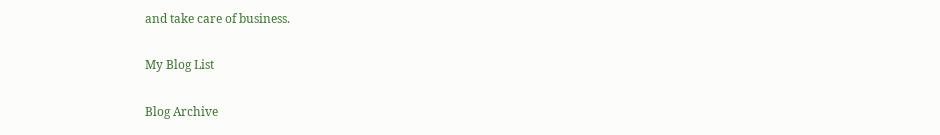and take care of business.

My Blog List

Blog Archive